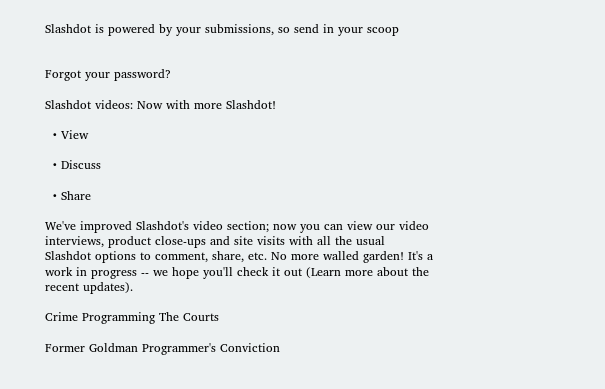Slashdot is powered by your submissions, so send in your scoop


Forgot your password?

Slashdot videos: Now with more Slashdot!

  • View

  • Discuss

  • Share

We've improved Slashdot's video section; now you can view our video interviews, product close-ups and site visits with all the usual Slashdot options to comment, share, etc. No more walled garden! It's a work in progress -- we hope you'll check it out (Learn more about the recent updates).

Crime Programming The Courts

Former Goldman Programmer's Conviction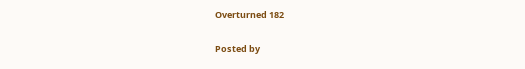Overturned 182

Posted by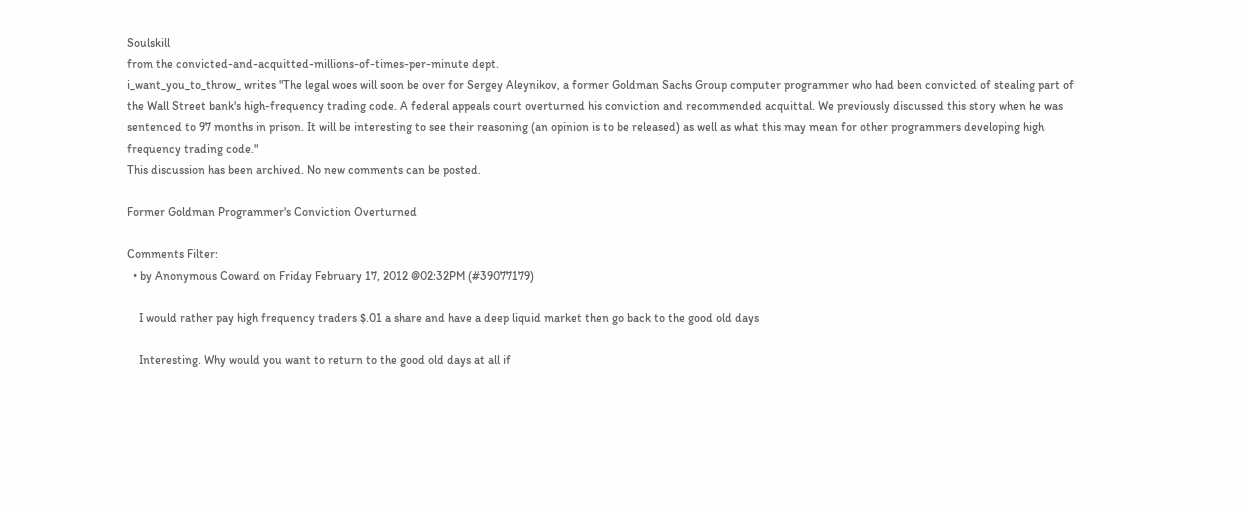Soulskill
from the convicted-and-acquitted-millions-of-times-per-minute dept.
i_want_you_to_throw_ writes "The legal woes will soon be over for Sergey Aleynikov, a former Goldman Sachs Group computer programmer who had been convicted of stealing part of the Wall Street bank's high-frequency trading code. A federal appeals court overturned his conviction and recommended acquittal. We previously discussed this story when he was sentenced to 97 months in prison. It will be interesting to see their reasoning (an opinion is to be released) as well as what this may mean for other programmers developing high frequency trading code."
This discussion has been archived. No new comments can be posted.

Former Goldman Programmer's Conviction Overturned

Comments Filter:
  • by Anonymous Coward on Friday February 17, 2012 @02:32PM (#39077179)

    I would rather pay high frequency traders $.01 a share and have a deep liquid market then go back to the good old days

    Interesting. Why would you want to return to the good old days at all if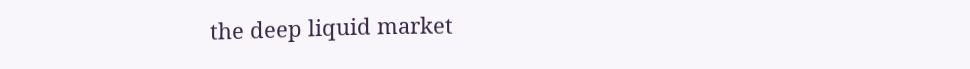the deep liquid market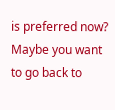is preferred now? Maybe you want to go back to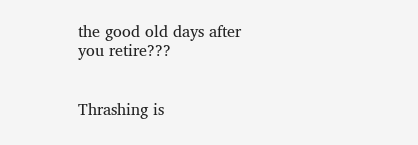the good old days after you retire???


Thrashing is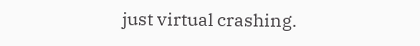just virtual crashing.